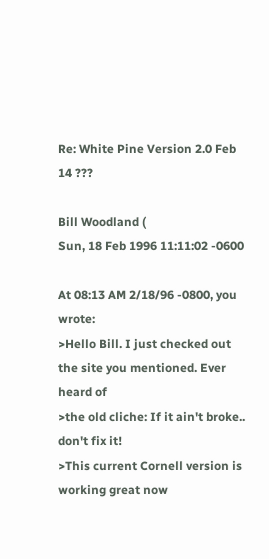Re: White Pine Version 2.0 Feb 14 ???

Bill Woodland (
Sun, 18 Feb 1996 11:11:02 -0600

At 08:13 AM 2/18/96 -0800, you wrote:
>Hello Bill. I just checked out the site you mentioned. Ever heard of
>the old cliche: If it ain't broke.. don't fix it!
>This current Cornell version is working great now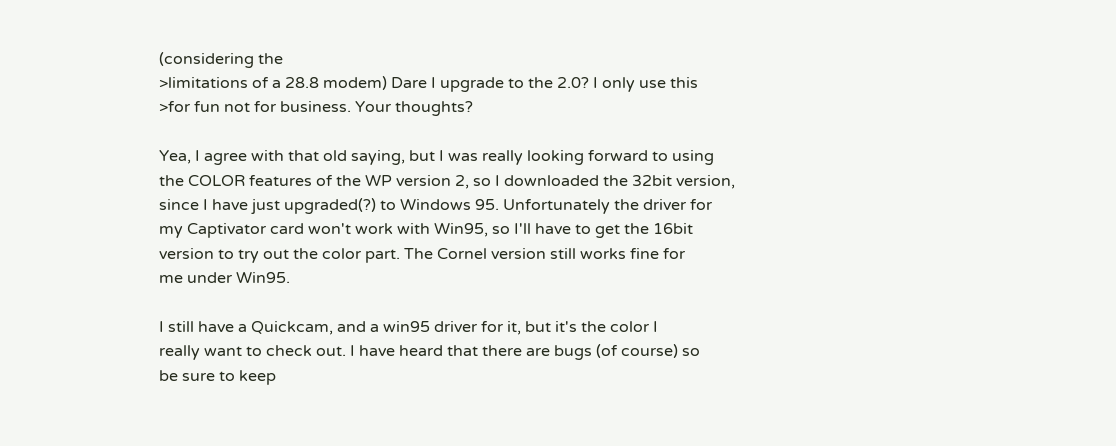(considering the
>limitations of a 28.8 modem) Dare I upgrade to the 2.0? I only use this
>for fun not for business. Your thoughts?

Yea, I agree with that old saying, but I was really looking forward to using
the COLOR features of the WP version 2, so I downloaded the 32bit version,
since I have just upgraded(?) to Windows 95. Unfortunately the driver for
my Captivator card won't work with Win95, so I'll have to get the 16bit
version to try out the color part. The Cornel version still works fine for
me under Win95.

I still have a Quickcam, and a win95 driver for it, but it's the color I
really want to check out. I have heard that there are bugs (of course) so
be sure to keep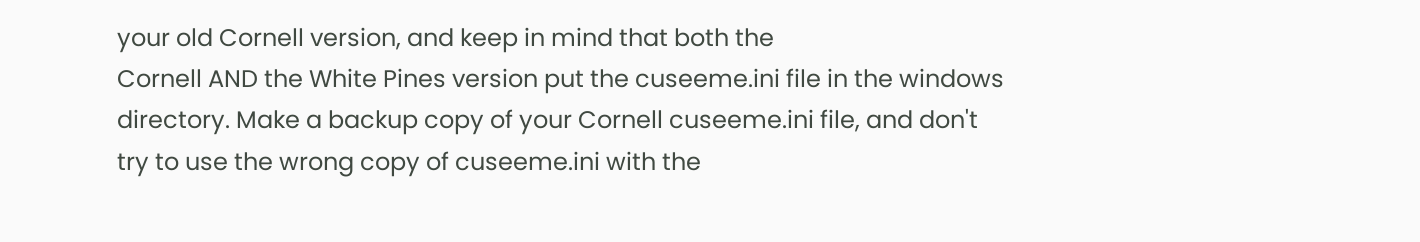your old Cornell version, and keep in mind that both the
Cornell AND the White Pines version put the cuseeme.ini file in the windows
directory. Make a backup copy of your Cornell cuseeme.ini file, and don't
try to use the wrong copy of cuseeme.ini with the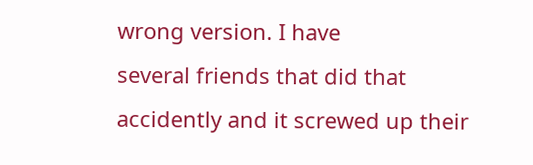wrong version. I have
several friends that did that accidently and it screwed up their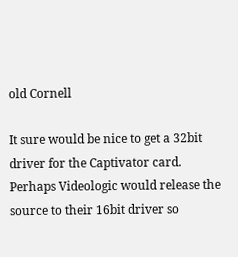old Cornell

It sure would be nice to get a 32bit driver for the Captivator card.
Perhaps Videologic would release the source to their 16bit driver so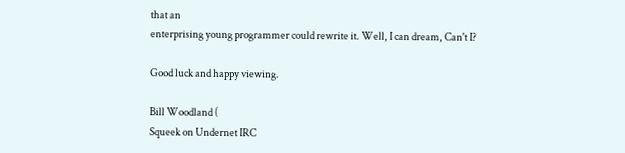that an
enterprising young programmer could rewrite it. Well, I can dream, Can't I?

Good luck and happy viewing.

Bill Woodland (
Squeek on Undernet IRC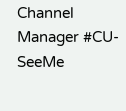Channel Manager #CU-SeeMe